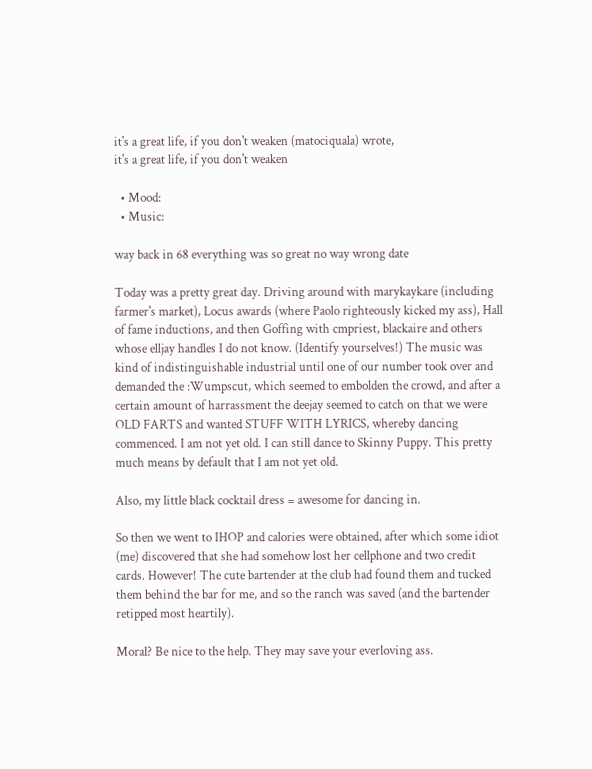it's a great life, if you don't weaken (matociquala) wrote,
it's a great life, if you don't weaken

  • Mood:
  • Music:

way back in 68 everything was so great no way wrong date

Today was a pretty great day. Driving around with marykaykare (including farmer's market), Locus awards (where Paolo righteously kicked my ass), Hall of fame inductions, and then Goffing with cmpriest, blackaire and others whose elljay handles I do not know. (Identify yourselves!) The music was kind of indistinguishable industrial until one of our number took over and demanded the :Wumpscut, which seemed to embolden the crowd, and after a certain amount of harrassment the deejay seemed to catch on that we were OLD FARTS and wanted STUFF WITH LYRICS, whereby dancing commenced. I am not yet old. I can still dance to Skinny Puppy. This pretty much means by default that I am not yet old.

Also, my little black cocktail dress = awesome for dancing in.

So then we went to IHOP and calories were obtained, after which some idiot (me) discovered that she had somehow lost her cellphone and two credit cards. However! The cute bartender at the club had found them and tucked them behind the bar for me, and so the ranch was saved (and the bartender retipped most heartily).

Moral? Be nice to the help. They may save your everloving ass.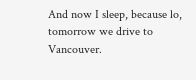And now I sleep, because lo, tomorrow we drive to Vancouver.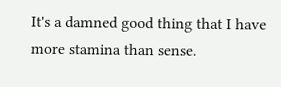It's a damned good thing that I have more stamina than sense.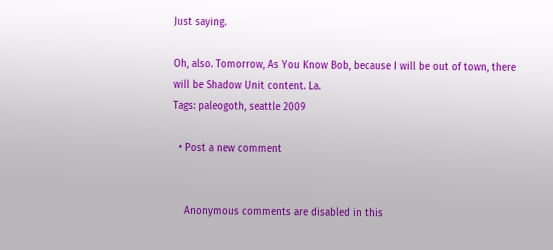Just saying.

Oh, also. Tomorrow, As You Know Bob, because I will be out of town, there will be Shadow Unit content. La.
Tags: paleogoth, seattle 2009

  • Post a new comment


    Anonymous comments are disabled in this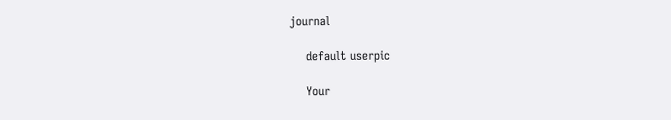journal

    default userpic

    Your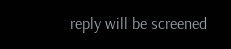reply will be screened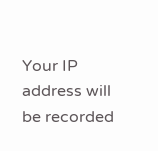Your IP address will be recorded